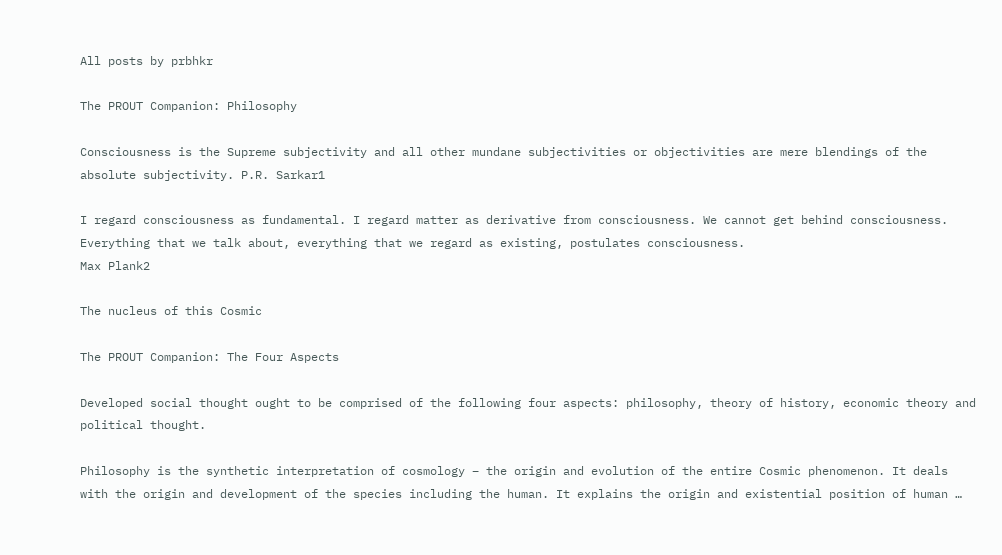All posts by prbhkr

The PROUT Companion: Philosophy

Consciousness is the Supreme subjectivity and all other mundane subjectivities or objectivities are mere blendings of the absolute subjectivity. P.R. Sarkar1

I regard consciousness as fundamental. I regard matter as derivative from consciousness. We cannot get behind consciousness. Everything that we talk about, everything that we regard as existing, postulates consciousness.
Max Plank2

The nucleus of this Cosmic

The PROUT Companion: The Four Aspects

Developed social thought ought to be comprised of the following four aspects: philosophy, theory of history, economic theory and political thought.

Philosophy is the synthetic interpretation of cosmology – the origin and evolution of the entire Cosmic phenomenon. It deals with the origin and development of the species including the human. It explains the origin and existential position of human …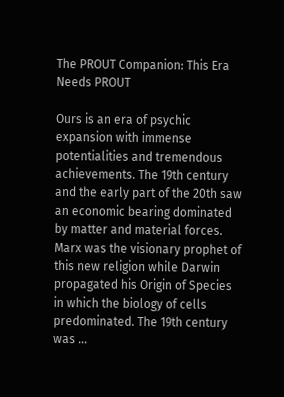The PROUT Companion: This Era Needs PROUT

Ours is an era of psychic expansion with immense potentialities and tremendous achievements. The 19th century and the early part of the 20th saw an economic bearing dominated by matter and material forces. Marx was the visionary prophet of this new religion while Darwin propagated his Origin of Species in which the biology of cells predominated. The 19th century was …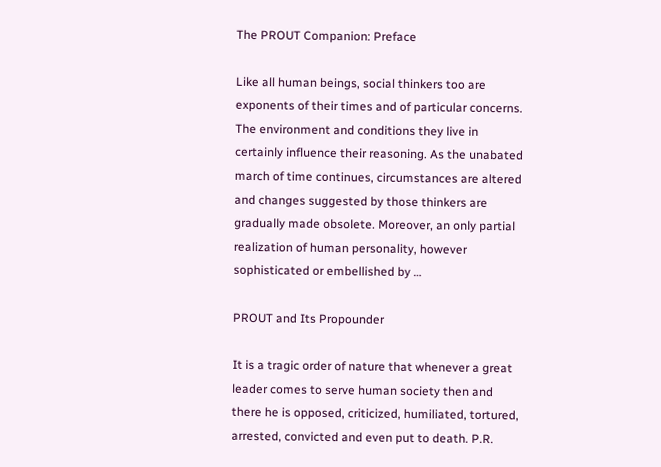The PROUT Companion: Preface

Like all human beings, social thinkers too are exponents of their times and of particular concerns. The environment and conditions they live in certainly influence their reasoning. As the unabated march of time continues, circumstances are altered and changes suggested by those thinkers are gradually made obsolete. Moreover, an only partial realization of human personality, however sophisticated or embellished by …

PROUT and Its Propounder

It is a tragic order of nature that whenever a great leader comes to serve human society then and there he is opposed, criticized, humiliated, tortured, arrested, convicted and even put to death. P.R.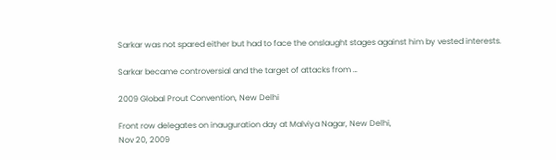Sarkar was not spared either but had to face the onslaught stages against him by vested interests.

Sarkar became controversial and the target of attacks from …

2009 Global Prout Convention, New Delhi

Front row delegates on inauguration day at Malviya Nagar, New Delhi,
Nov 20, 2009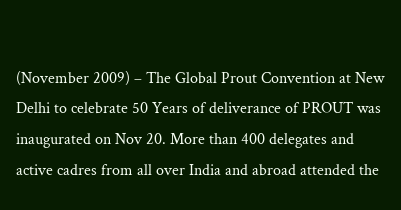(November 2009) – The Global Prout Convention at New Delhi to celebrate 50 Years of deliverance of PROUT was inaugurated on Nov 20. More than 400 delegates and active cadres from all over India and abroad attended the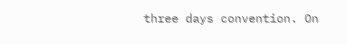three days convention. On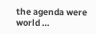the agenda were world …